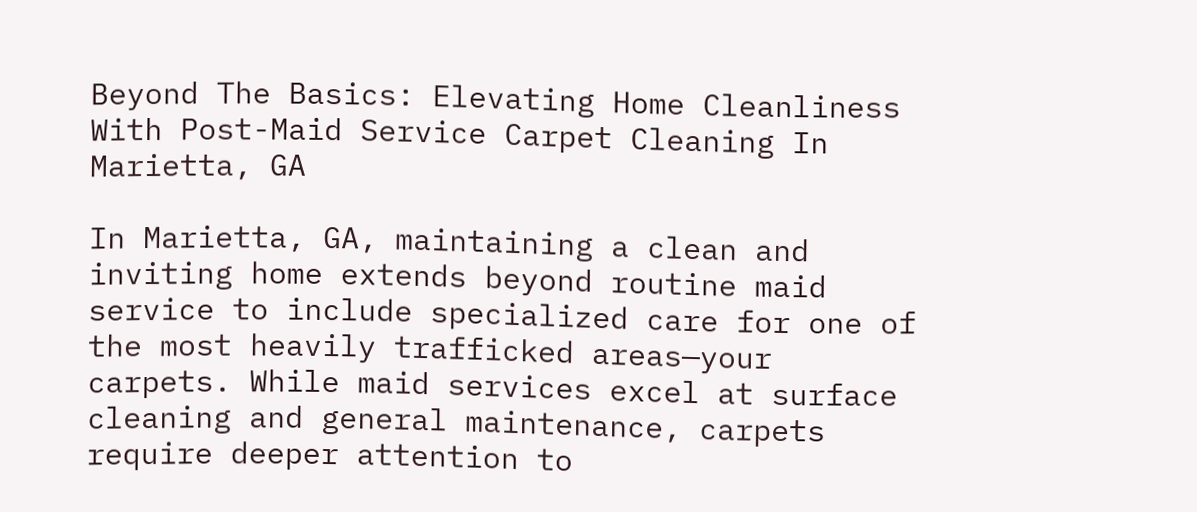Beyond The Basics: Elevating Home Cleanliness With Post-Maid Service Carpet Cleaning In Marietta, GA

In Marietta, GA, maintaining a clean and inviting home extends beyond routine maid service to include specialized care for one of the most heavily trafficked areas—your carpets. While maid services excel at surface cleaning and general maintenance, carpets require deeper attention to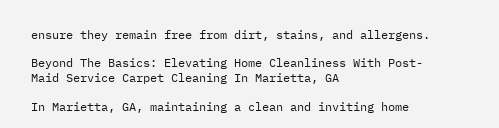ensure they remain free from dirt, stains, and allergens.

Beyond The Basics: Elevating Home Cleanliness With Post-Maid Service Carpet Cleaning In Marietta, GA

In Marietta, GA, maintaining a clean and inviting home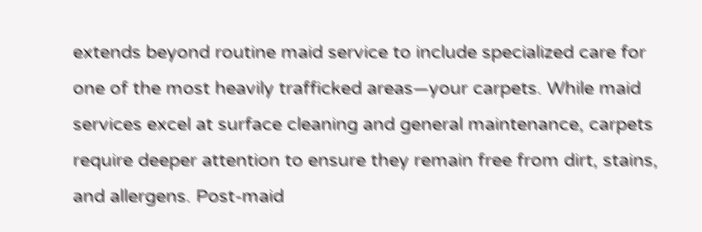extends beyond routine maid service to include specialized care for one of the most heavily trafficked areas—your carpets. While maid services excel at surface cleaning and general maintenance, carpets require deeper attention to ensure they remain free from dirt, stains, and allergens. Post-maid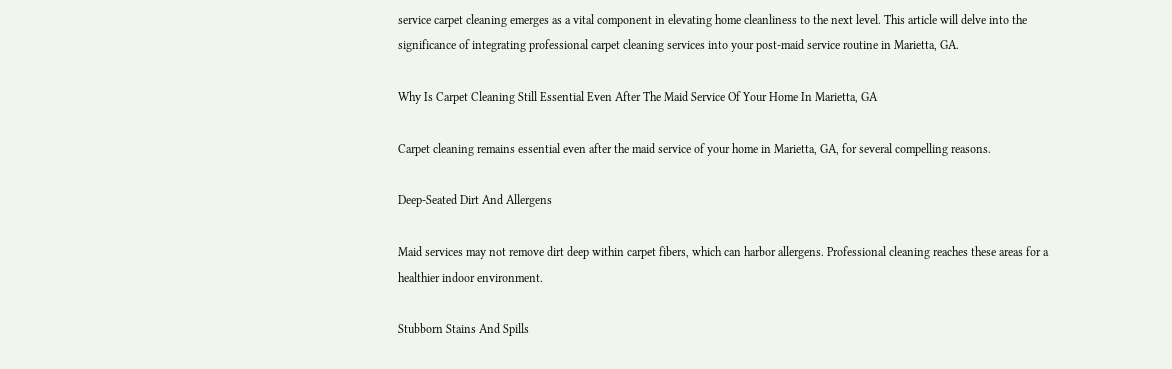service carpet cleaning emerges as a vital component in elevating home cleanliness to the next level. This article will delve into the significance of integrating professional carpet cleaning services into your post-maid service routine in Marietta, GA.

Why Is Carpet Cleaning Still Essential Even After The Maid Service Of Your Home In Marietta, GA

Carpet cleaning remains essential even after the maid service of your home in Marietta, GA, for several compelling reasons.

Deep-Seated Dirt And Allergens

Maid services may not remove dirt deep within carpet fibers, which can harbor allergens. Professional cleaning reaches these areas for a healthier indoor environment.

Stubborn Stains And Spills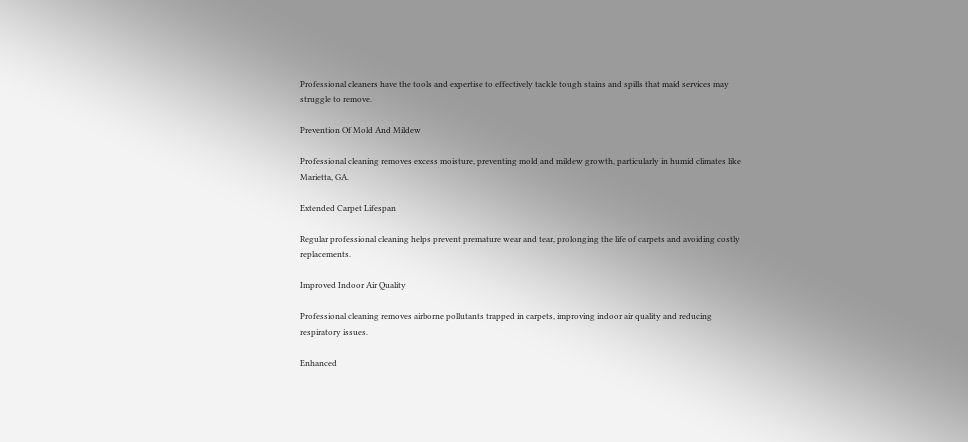Professional cleaners have the tools and expertise to effectively tackle tough stains and spills that maid services may struggle to remove.

Prevention Of Mold And Mildew

Professional cleaning removes excess moisture, preventing mold and mildew growth, particularly in humid climates like Marietta, GA.

Extended Carpet Lifespan

Regular professional cleaning helps prevent premature wear and tear, prolonging the life of carpets and avoiding costly replacements.

Improved Indoor Air Quality

Professional cleaning removes airborne pollutants trapped in carpets, improving indoor air quality and reducing respiratory issues.

Enhanced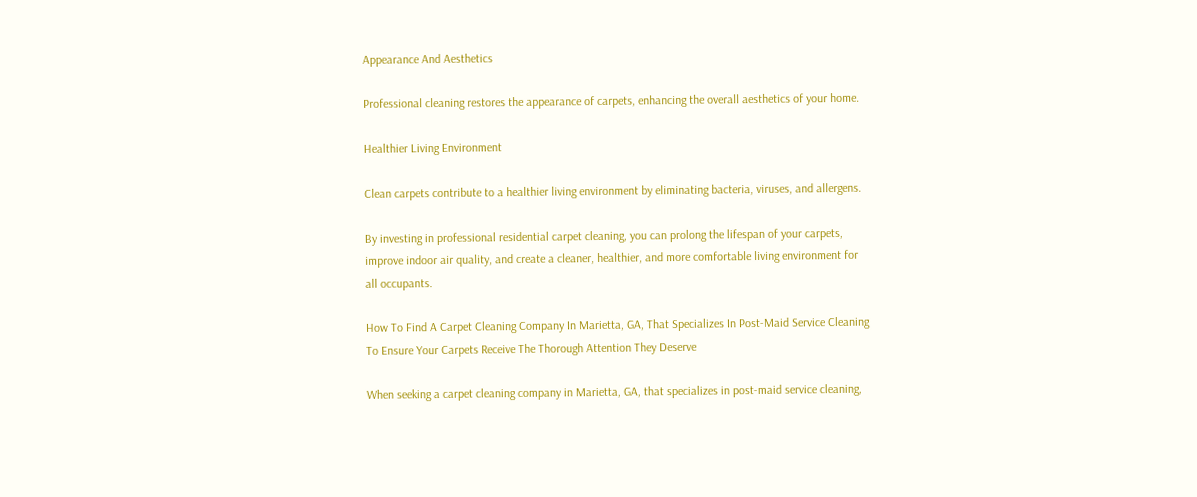Appearance And Aesthetics

Professional cleaning restores the appearance of carpets, enhancing the overall aesthetics of your home.

Healthier Living Environment

Clean carpets contribute to a healthier living environment by eliminating bacteria, viruses, and allergens.

By investing in professional residential carpet cleaning, you can prolong the lifespan of your carpets, improve indoor air quality, and create a cleaner, healthier, and more comfortable living environment for all occupants.

How To Find A Carpet Cleaning Company In Marietta, GA, That Specializes In Post-Maid Service Cleaning To Ensure Your Carpets Receive The Thorough Attention They Deserve

When seeking a carpet cleaning company in Marietta, GA, that specializes in post-maid service cleaning,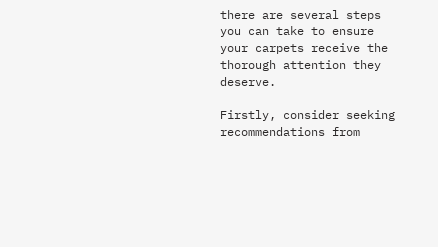there are several steps you can take to ensure your carpets receive the thorough attention they deserve.

Firstly, consider seeking recommendations from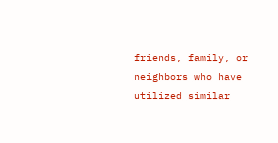friends, family, or neighbors who have utilized similar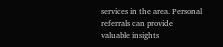services in the area. Personal referrals can provide valuable insights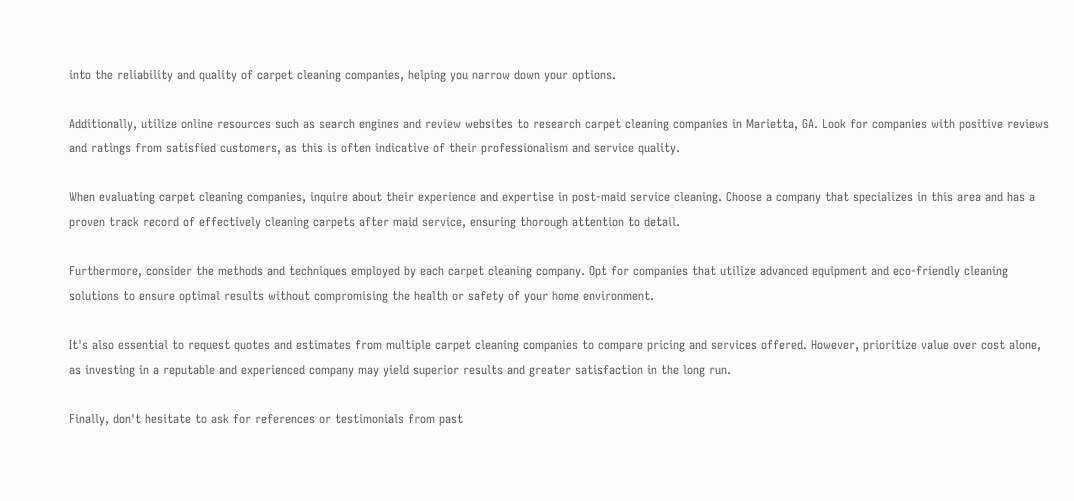into the reliability and quality of carpet cleaning companies, helping you narrow down your options.

Additionally, utilize online resources such as search engines and review websites to research carpet cleaning companies in Marietta, GA. Look for companies with positive reviews and ratings from satisfied customers, as this is often indicative of their professionalism and service quality.

When evaluating carpet cleaning companies, inquire about their experience and expertise in post-maid service cleaning. Choose a company that specializes in this area and has a proven track record of effectively cleaning carpets after maid service, ensuring thorough attention to detail.

Furthermore, consider the methods and techniques employed by each carpet cleaning company. Opt for companies that utilize advanced equipment and eco-friendly cleaning solutions to ensure optimal results without compromising the health or safety of your home environment.

It's also essential to request quotes and estimates from multiple carpet cleaning companies to compare pricing and services offered. However, prioritize value over cost alone, as investing in a reputable and experienced company may yield superior results and greater satisfaction in the long run.

Finally, don't hesitate to ask for references or testimonials from past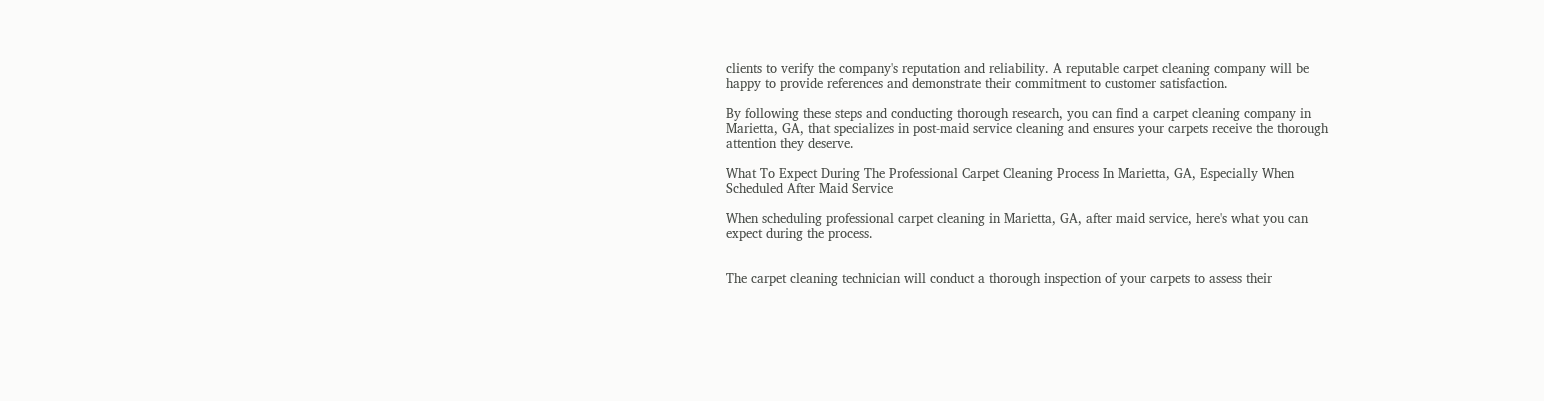clients to verify the company's reputation and reliability. A reputable carpet cleaning company will be happy to provide references and demonstrate their commitment to customer satisfaction.

By following these steps and conducting thorough research, you can find a carpet cleaning company in Marietta, GA, that specializes in post-maid service cleaning and ensures your carpets receive the thorough attention they deserve.

What To Expect During The Professional Carpet Cleaning Process In Marietta, GA, Especially When Scheduled After Maid Service

When scheduling professional carpet cleaning in Marietta, GA, after maid service, here's what you can expect during the process.


The carpet cleaning technician will conduct a thorough inspection of your carpets to assess their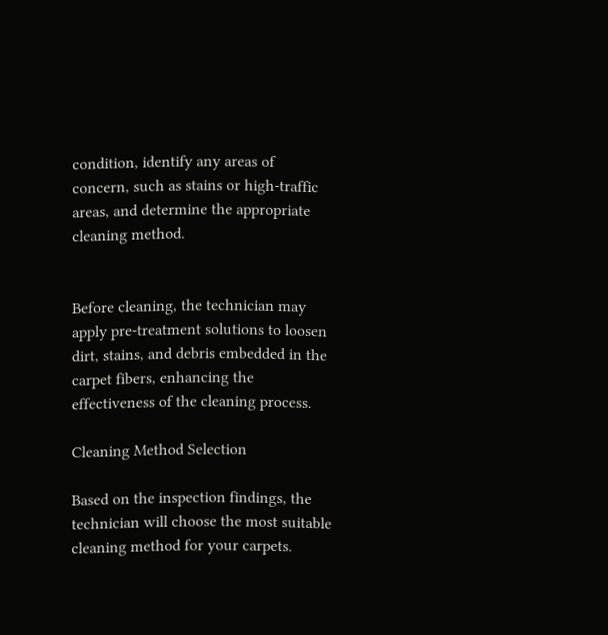condition, identify any areas of concern, such as stains or high-traffic areas, and determine the appropriate cleaning method.


Before cleaning, the technician may apply pre-treatment solutions to loosen dirt, stains, and debris embedded in the carpet fibers, enhancing the effectiveness of the cleaning process.

Cleaning Method Selection

Based on the inspection findings, the technician will choose the most suitable cleaning method for your carpets.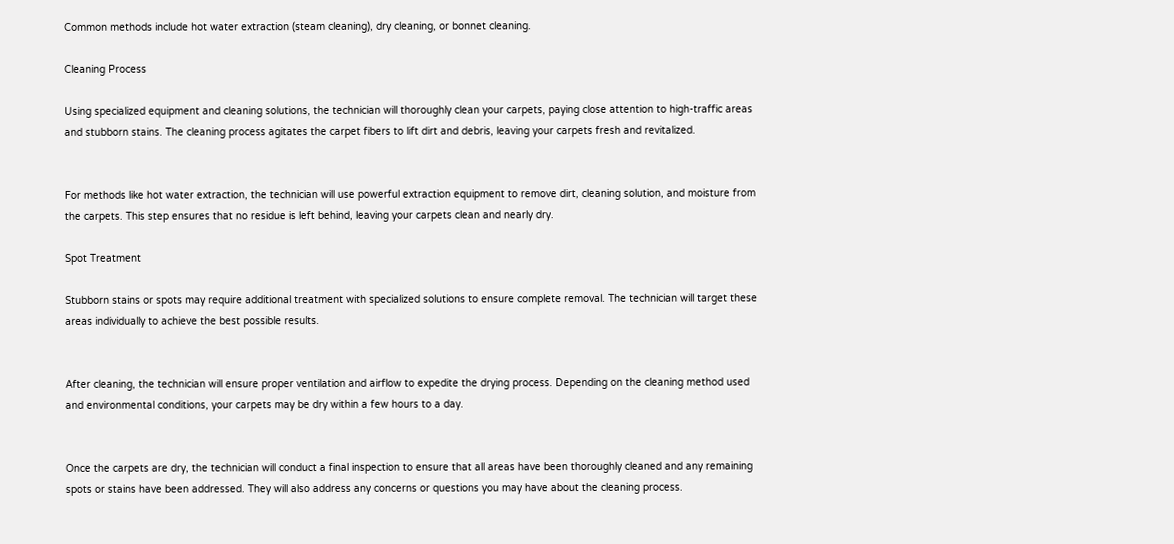Common methods include hot water extraction (steam cleaning), dry cleaning, or bonnet cleaning.

Cleaning Process

Using specialized equipment and cleaning solutions, the technician will thoroughly clean your carpets, paying close attention to high-traffic areas and stubborn stains. The cleaning process agitates the carpet fibers to lift dirt and debris, leaving your carpets fresh and revitalized.


For methods like hot water extraction, the technician will use powerful extraction equipment to remove dirt, cleaning solution, and moisture from the carpets. This step ensures that no residue is left behind, leaving your carpets clean and nearly dry.

Spot Treatment

Stubborn stains or spots may require additional treatment with specialized solutions to ensure complete removal. The technician will target these areas individually to achieve the best possible results.


After cleaning, the technician will ensure proper ventilation and airflow to expedite the drying process. Depending on the cleaning method used and environmental conditions, your carpets may be dry within a few hours to a day.


Once the carpets are dry, the technician will conduct a final inspection to ensure that all areas have been thoroughly cleaned and any remaining spots or stains have been addressed. They will also address any concerns or questions you may have about the cleaning process.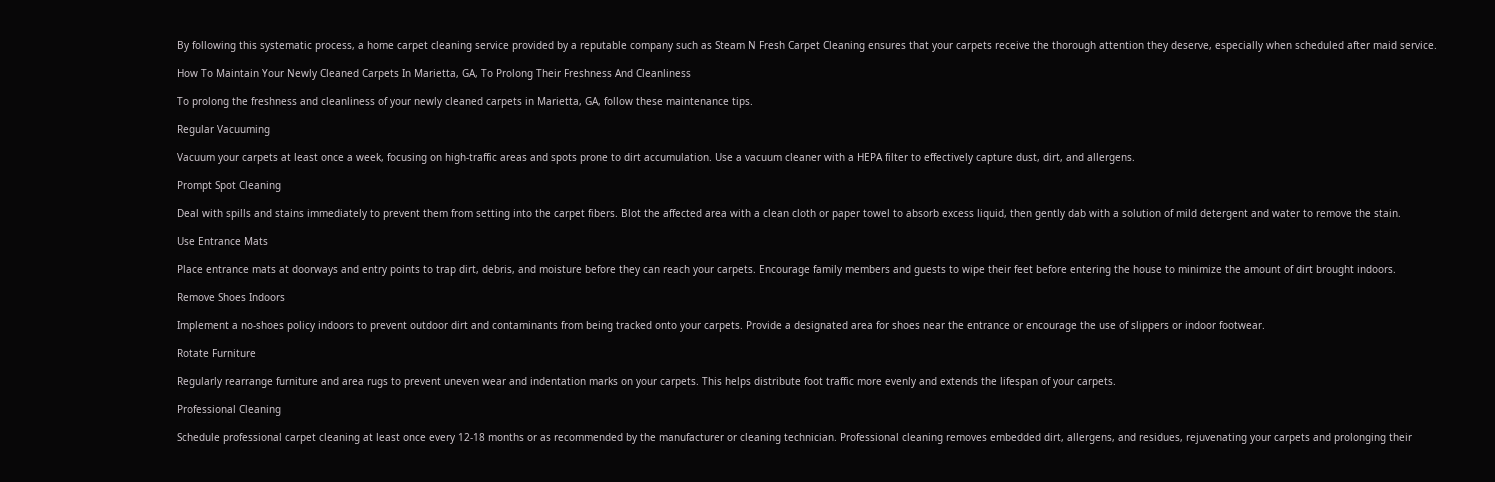By following this systematic process, a home carpet cleaning service provided by a reputable company such as Steam N Fresh Carpet Cleaning ensures that your carpets receive the thorough attention they deserve, especially when scheduled after maid service.

How To Maintain Your Newly Cleaned Carpets In Marietta, GA, To Prolong Their Freshness And Cleanliness

To prolong the freshness and cleanliness of your newly cleaned carpets in Marietta, GA, follow these maintenance tips.

Regular Vacuuming

Vacuum your carpets at least once a week, focusing on high-traffic areas and spots prone to dirt accumulation. Use a vacuum cleaner with a HEPA filter to effectively capture dust, dirt, and allergens.

Prompt Spot Cleaning

Deal with spills and stains immediately to prevent them from setting into the carpet fibers. Blot the affected area with a clean cloth or paper towel to absorb excess liquid, then gently dab with a solution of mild detergent and water to remove the stain.

Use Entrance Mats

Place entrance mats at doorways and entry points to trap dirt, debris, and moisture before they can reach your carpets. Encourage family members and guests to wipe their feet before entering the house to minimize the amount of dirt brought indoors.

Remove Shoes Indoors

Implement a no-shoes policy indoors to prevent outdoor dirt and contaminants from being tracked onto your carpets. Provide a designated area for shoes near the entrance or encourage the use of slippers or indoor footwear.

Rotate Furniture

Regularly rearrange furniture and area rugs to prevent uneven wear and indentation marks on your carpets. This helps distribute foot traffic more evenly and extends the lifespan of your carpets.

Professional Cleaning

Schedule professional carpet cleaning at least once every 12-18 months or as recommended by the manufacturer or cleaning technician. Professional cleaning removes embedded dirt, allergens, and residues, rejuvenating your carpets and prolonging their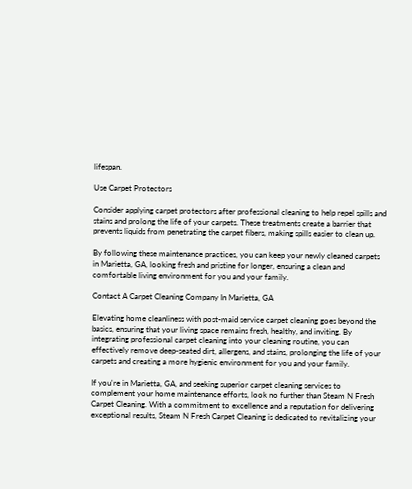lifespan.

Use Carpet Protectors

Consider applying carpet protectors after professional cleaning to help repel spills and stains and prolong the life of your carpets. These treatments create a barrier that prevents liquids from penetrating the carpet fibers, making spills easier to clean up.

By following these maintenance practices, you can keep your newly cleaned carpets in Marietta, GA, looking fresh and pristine for longer, ensuring a clean and comfortable living environment for you and your family.

Contact A Carpet Cleaning Company In Marietta, GA

Elevating home cleanliness with post-maid service carpet cleaning goes beyond the basics, ensuring that your living space remains fresh, healthy, and inviting. By integrating professional carpet cleaning into your cleaning routine, you can effectively remove deep-seated dirt, allergens, and stains, prolonging the life of your carpets and creating a more hygienic environment for you and your family.

If you're in Marietta, GA, and seeking superior carpet cleaning services to complement your home maintenance efforts, look no further than Steam N Fresh Carpet Cleaning. With a commitment to excellence and a reputation for delivering exceptional results, Steam N Fresh Carpet Cleaning is dedicated to revitalizing your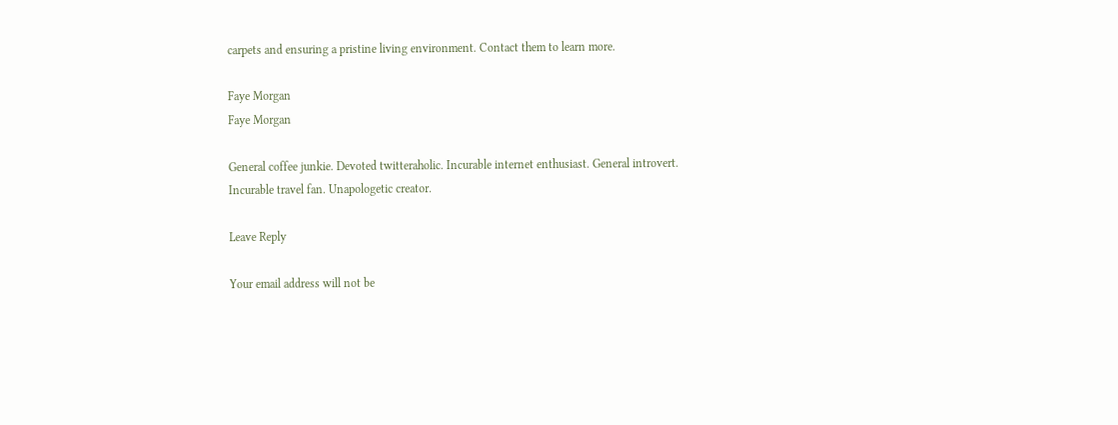carpets and ensuring a pristine living environment. Contact them to learn more.

Faye Morgan
Faye Morgan

General coffee junkie. Devoted twitteraholic. Incurable internet enthusiast. General introvert. Incurable travel fan. Unapologetic creator.

Leave Reply

Your email address will not be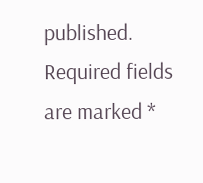published. Required fields are marked *